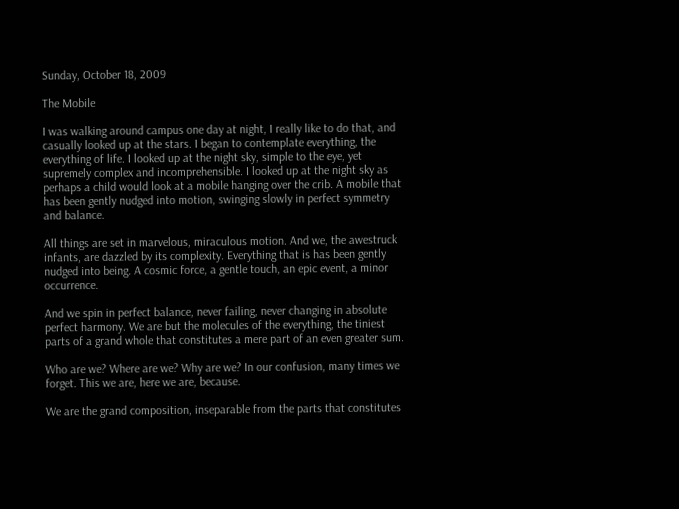Sunday, October 18, 2009

The Mobile

I was walking around campus one day at night, I really like to do that, and casually looked up at the stars. I began to contemplate everything, the everything of life. I looked up at the night sky, simple to the eye, yet supremely complex and incomprehensible. I looked up at the night sky as perhaps a child would look at a mobile hanging over the crib. A mobile that has been gently nudged into motion, swinging slowly in perfect symmetry and balance.

All things are set in marvelous, miraculous motion. And we, the awestruck infants, are dazzled by its complexity. Everything that is has been gently nudged into being. A cosmic force, a gentle touch, an epic event, a minor occurrence.

And we spin in perfect balance, never failing, never changing in absolute perfect harmony. We are but the molecules of the everything, the tiniest parts of a grand whole that constitutes a mere part of an even greater sum.

Who are we? Where are we? Why are we? In our confusion, many times we forget. This we are, here we are, because.

We are the grand composition, inseparable from the parts that constitutes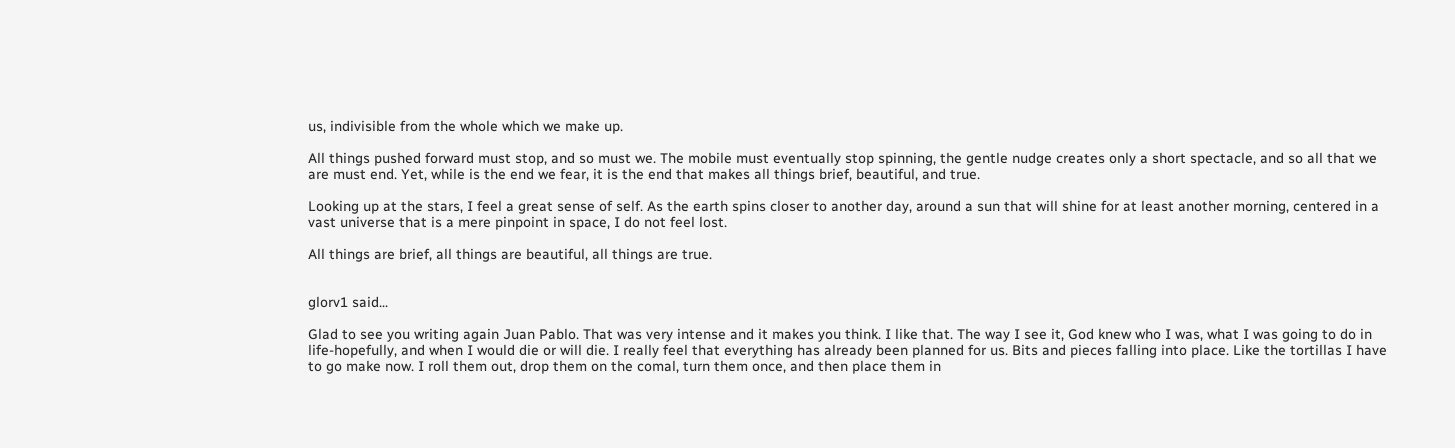us, indivisible from the whole which we make up.

All things pushed forward must stop, and so must we. The mobile must eventually stop spinning, the gentle nudge creates only a short spectacle, and so all that we are must end. Yet, while is the end we fear, it is the end that makes all things brief, beautiful, and true.

Looking up at the stars, I feel a great sense of self. As the earth spins closer to another day, around a sun that will shine for at least another morning, centered in a vast universe that is a mere pinpoint in space, I do not feel lost.

All things are brief, all things are beautiful, all things are true.


glorv1 said...

Glad to see you writing again Juan Pablo. That was very intense and it makes you think. I like that. The way I see it, God knew who I was, what I was going to do in life-hopefully, and when I would die or will die. I really feel that everything has already been planned for us. Bits and pieces falling into place. Like the tortillas I have to go make now. I roll them out, drop them on the comal, turn them once, and then place them in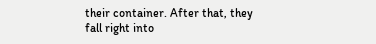their container. After that, they fall right into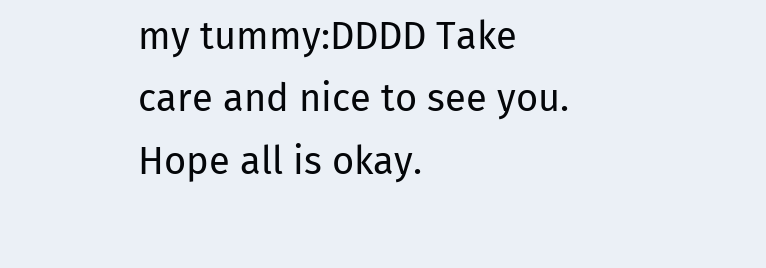my tummy:DDDD Take care and nice to see you. Hope all is okay.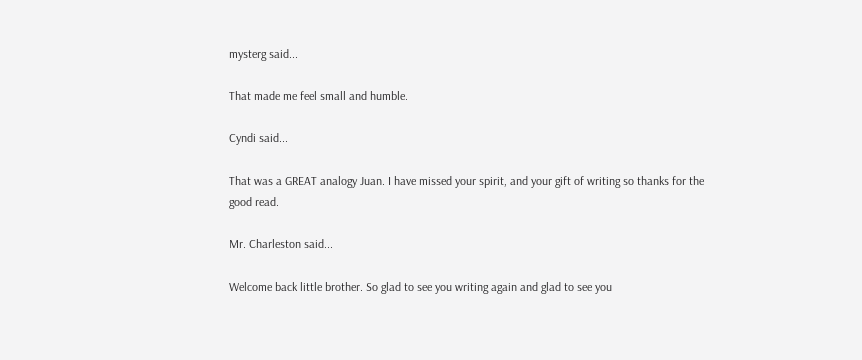mysterg said...

That made me feel small and humble.

Cyndi said...

That was a GREAT analogy Juan. I have missed your spirit, and your gift of writing so thanks for the good read.

Mr. Charleston said...

Welcome back little brother. So glad to see you writing again and glad to see you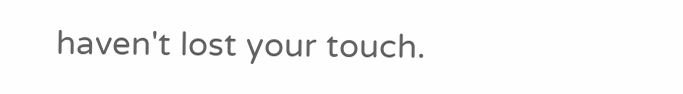haven't lost your touch.